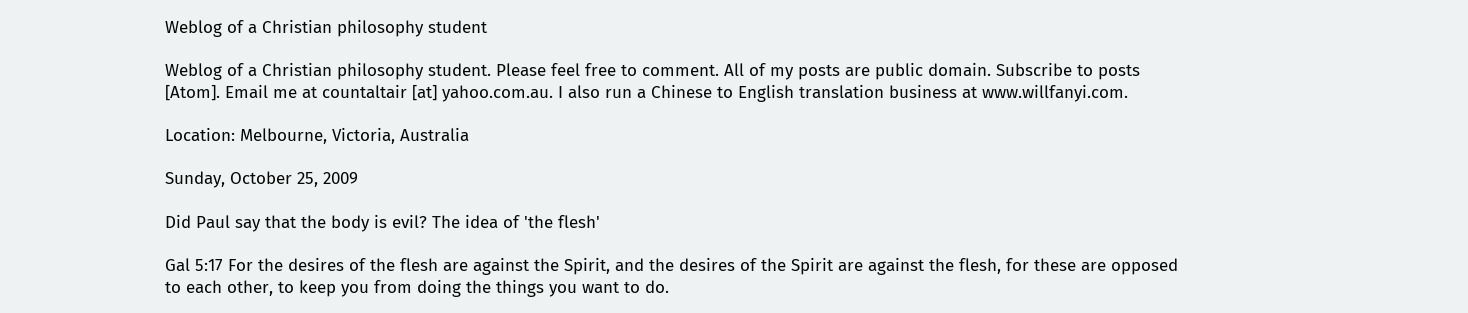Weblog of a Christian philosophy student

Weblog of a Christian philosophy student. Please feel free to comment. All of my posts are public domain. Subscribe to posts [Atom]. Email me at countaltair [at] yahoo.com.au. I also run a Chinese to English translation business at www.willfanyi.com.

Location: Melbourne, Victoria, Australia

Sunday, October 25, 2009

Did Paul say that the body is evil? The idea of 'the flesh'

Gal 5:17 For the desires of the flesh are against the Spirit, and the desires of the Spirit are against the flesh, for these are opposed to each other, to keep you from doing the things you want to do.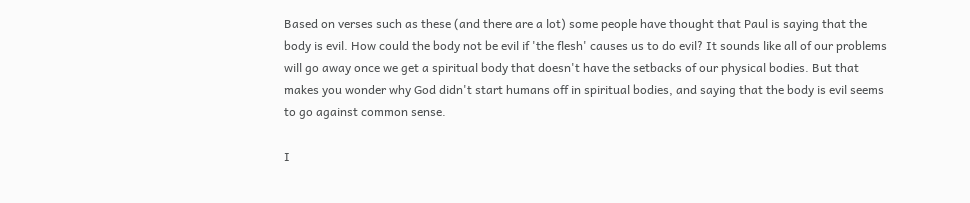Based on verses such as these (and there are a lot) some people have thought that Paul is saying that the body is evil. How could the body not be evil if 'the flesh' causes us to do evil? It sounds like all of our problems will go away once we get a spiritual body that doesn't have the setbacks of our physical bodies. But that makes you wonder why God didn't start humans off in spiritual bodies, and saying that the body is evil seems to go against common sense.

I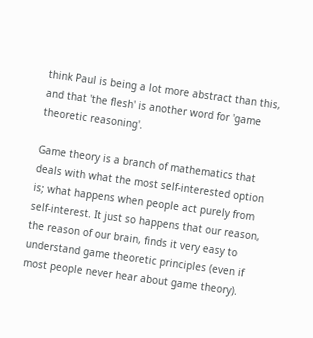think Paul is being a lot more abstract than this, and that 'the flesh' is another word for 'game theoretic reasoning'.

Game theory is a branch of mathematics that deals with what the most self-interested option is; what happens when people act purely from self-interest. It just so happens that our reason, the reason of our brain, finds it very easy to understand game theoretic principles (even if most people never hear about game theory).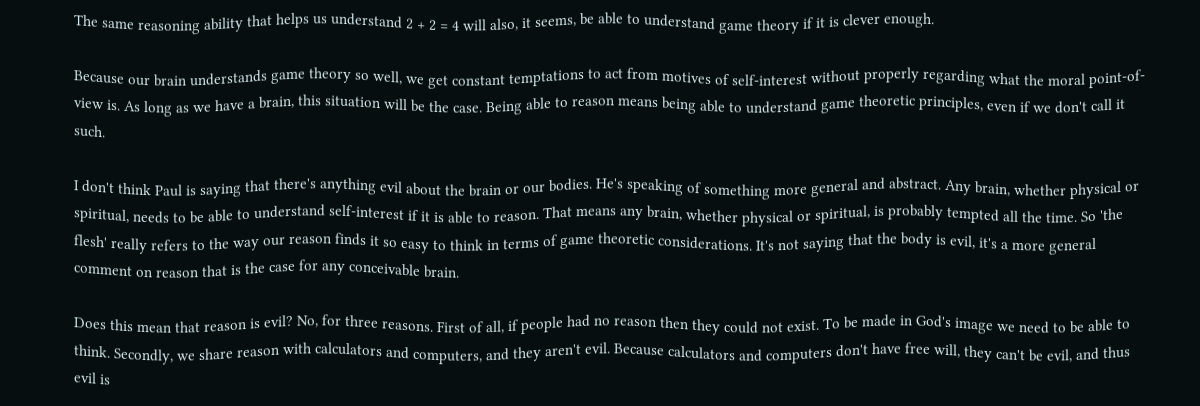The same reasoning ability that helps us understand 2 + 2 = 4 will also, it seems, be able to understand game theory if it is clever enough.

Because our brain understands game theory so well, we get constant temptations to act from motives of self-interest without properly regarding what the moral point-of-view is. As long as we have a brain, this situation will be the case. Being able to reason means being able to understand game theoretic principles, even if we don't call it such.

I don't think Paul is saying that there's anything evil about the brain or our bodies. He's speaking of something more general and abstract. Any brain, whether physical or spiritual, needs to be able to understand self-interest if it is able to reason. That means any brain, whether physical or spiritual, is probably tempted all the time. So 'the flesh' really refers to the way our reason finds it so easy to think in terms of game theoretic considerations. It's not saying that the body is evil, it's a more general comment on reason that is the case for any conceivable brain.

Does this mean that reason is evil? No, for three reasons. First of all, if people had no reason then they could not exist. To be made in God's image we need to be able to think. Secondly, we share reason with calculators and computers, and they aren't evil. Because calculators and computers don't have free will, they can't be evil, and thus evil is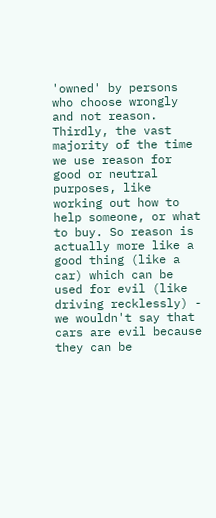'owned' by persons who choose wrongly and not reason. Thirdly, the vast majority of the time we use reason for good or neutral purposes, like working out how to help someone, or what to buy. So reason is actually more like a good thing (like a car) which can be used for evil (like driving recklessly) - we wouldn't say that cars are evil because they can be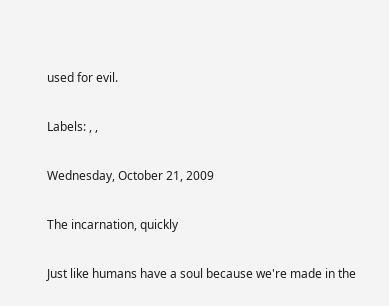used for evil.

Labels: , ,

Wednesday, October 21, 2009

The incarnation, quickly

Just like humans have a soul because we're made in the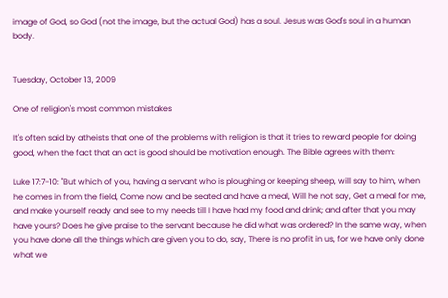image of God, so God (not the image, but the actual God) has a soul. Jesus was God's soul in a human body.


Tuesday, October 13, 2009

One of religion's most common mistakes

It's often said by atheists that one of the problems with religion is that it tries to reward people for doing good, when the fact that an act is good should be motivation enough. The Bible agrees with them:

Luke 17:7-10: "But which of you, having a servant who is ploughing or keeping sheep, will say to him, when he comes in from the field, Come now and be seated and have a meal, Will he not say, Get a meal for me, and make yourself ready and see to my needs till I have had my food and drink; and after that you may have yours? Does he give praise to the servant because he did what was ordered? In the same way, when you have done all the things which are given you to do, say, There is no profit in us, for we have only done what we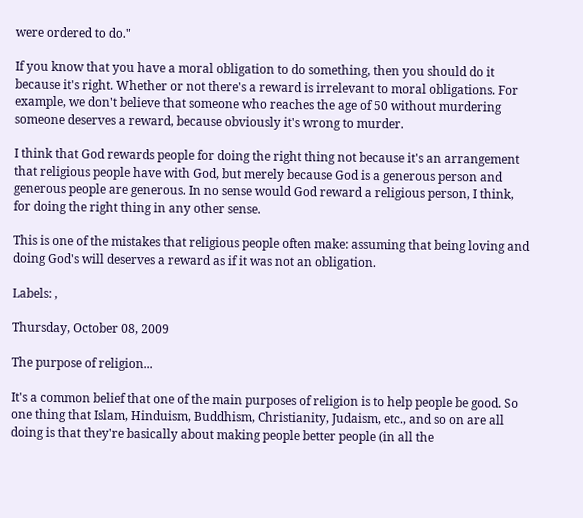were ordered to do."

If you know that you have a moral obligation to do something, then you should do it because it's right. Whether or not there's a reward is irrelevant to moral obligations. For example, we don't believe that someone who reaches the age of 50 without murdering someone deserves a reward, because obviously it's wrong to murder.

I think that God rewards people for doing the right thing not because it's an arrangement that religious people have with God, but merely because God is a generous person and generous people are generous. In no sense would God reward a religious person, I think, for doing the right thing in any other sense.

This is one of the mistakes that religious people often make: assuming that being loving and doing God's will deserves a reward as if it was not an obligation.

Labels: ,

Thursday, October 08, 2009

The purpose of religion...

It's a common belief that one of the main purposes of religion is to help people be good. So one thing that Islam, Hinduism, Buddhism, Christianity, Judaism, etc., and so on are all doing is that they're basically about making people better people (in all the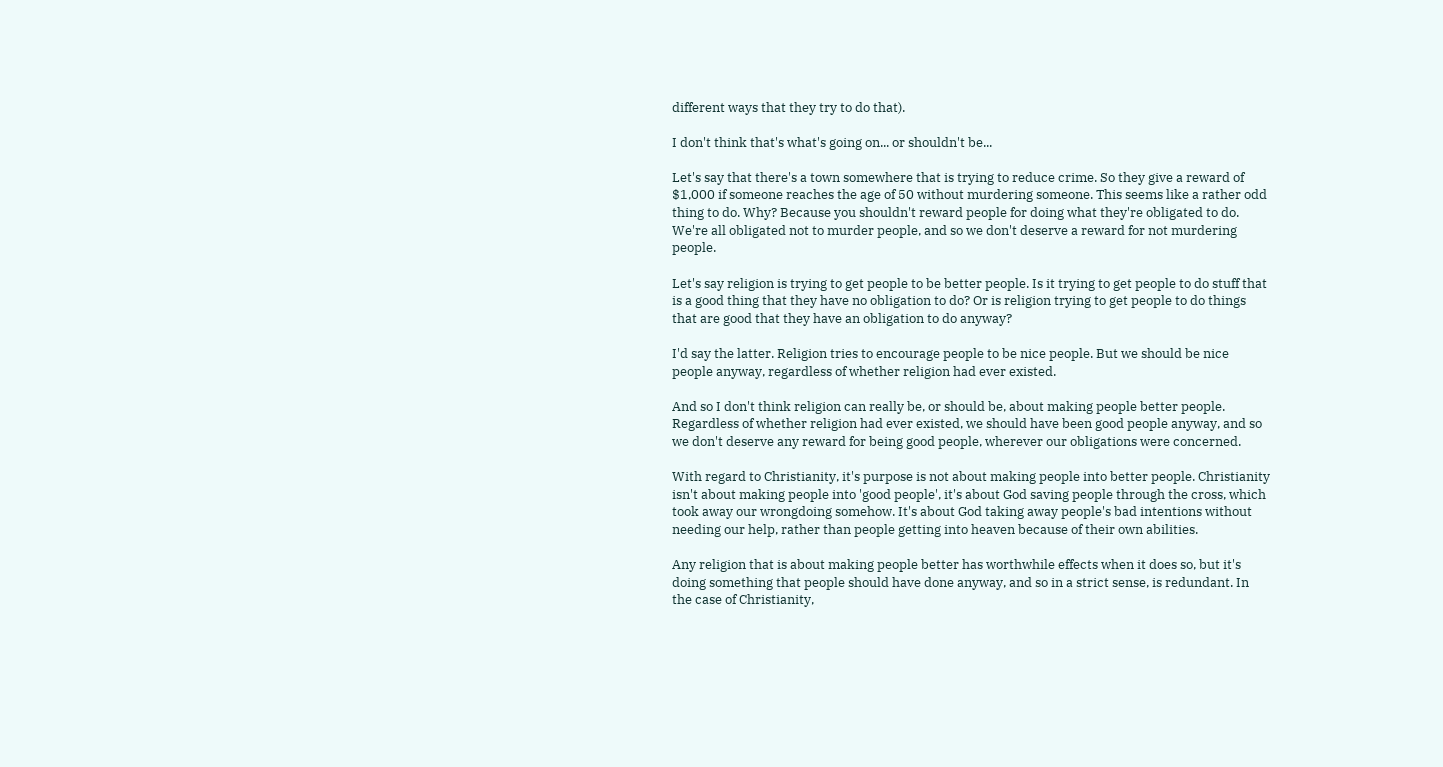different ways that they try to do that).

I don't think that's what's going on... or shouldn't be...

Let's say that there's a town somewhere that is trying to reduce crime. So they give a reward of $1,000 if someone reaches the age of 50 without murdering someone. This seems like a rather odd thing to do. Why? Because you shouldn't reward people for doing what they're obligated to do. We're all obligated not to murder people, and so we don't deserve a reward for not murdering people.

Let's say religion is trying to get people to be better people. Is it trying to get people to do stuff that is a good thing that they have no obligation to do? Or is religion trying to get people to do things that are good that they have an obligation to do anyway?

I'd say the latter. Religion tries to encourage people to be nice people. But we should be nice people anyway, regardless of whether religion had ever existed.

And so I don't think religion can really be, or should be, about making people better people. Regardless of whether religion had ever existed, we should have been good people anyway, and so we don't deserve any reward for being good people, wherever our obligations were concerned.

With regard to Christianity, it's purpose is not about making people into better people. Christianity isn't about making people into 'good people', it's about God saving people through the cross, which took away our wrongdoing somehow. It's about God taking away people's bad intentions without needing our help, rather than people getting into heaven because of their own abilities.

Any religion that is about making people better has worthwhile effects when it does so, but it's doing something that people should have done anyway, and so in a strict sense, is redundant. In the case of Christianity,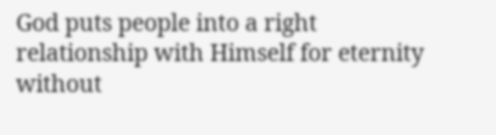God puts people into a right relationship with Himself for eternity without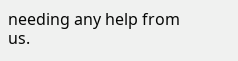needing any help from us.